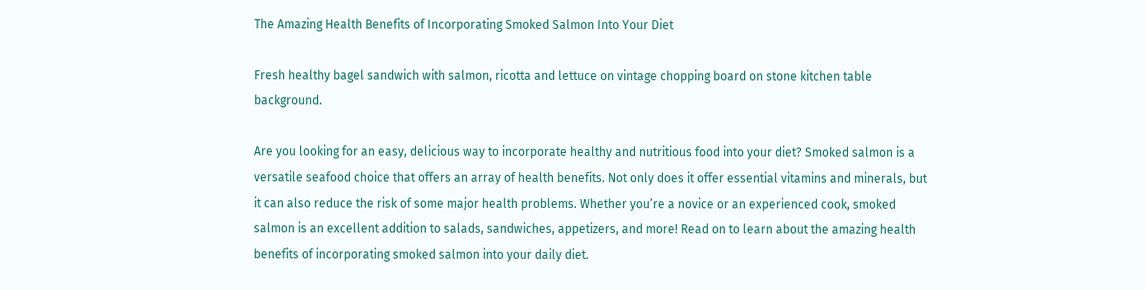The Amazing Health Benefits of Incorporating Smoked Salmon Into Your Diet

Fresh healthy bagel sandwich with salmon, ricotta and lettuce on vintage chopping board on stone kitchen table background.

Are you looking for an easy, delicious way to incorporate healthy and nutritious food into your diet? Smoked salmon is a versatile seafood choice that offers an array of health benefits. Not only does it offer essential vitamins and minerals, but it can also reduce the risk of some major health problems. Whether you’re a novice or an experienced cook, smoked salmon is an excellent addition to salads, sandwiches, appetizers, and more! Read on to learn about the amazing health benefits of incorporating smoked salmon into your daily diet.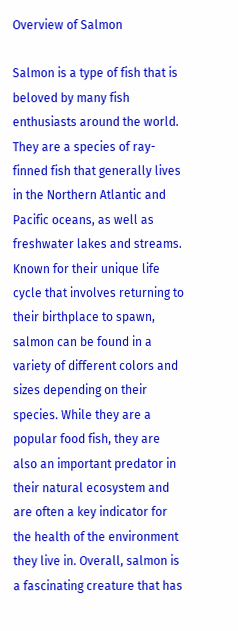Overview of Salmon

Salmon is a type of fish that is beloved by many fish enthusiasts around the world. They are a species of ray-finned fish that generally lives in the Northern Atlantic and Pacific oceans, as well as freshwater lakes and streams. Known for their unique life cycle that involves returning to their birthplace to spawn, salmon can be found in a variety of different colors and sizes depending on their species. While they are a popular food fish, they are also an important predator in their natural ecosystem and are often a key indicator for the health of the environment they live in. Overall, salmon is a fascinating creature that has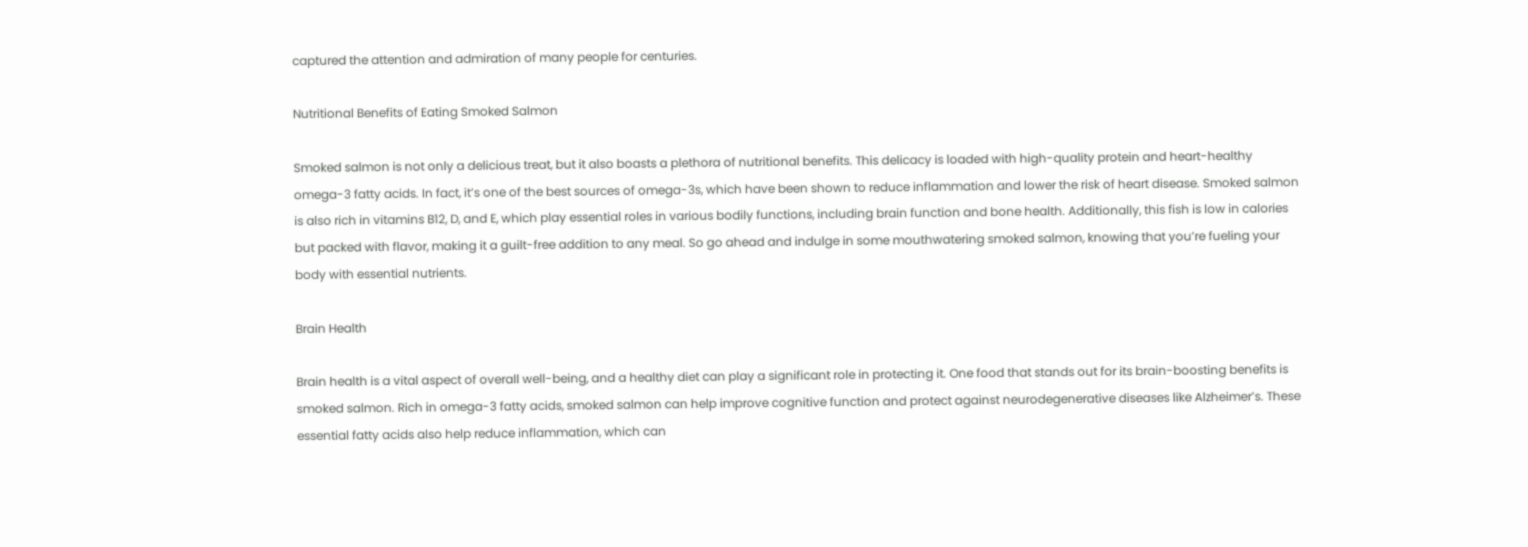captured the attention and admiration of many people for centuries.

Nutritional Benefits of Eating Smoked Salmon

Smoked salmon is not only a delicious treat, but it also boasts a plethora of nutritional benefits. This delicacy is loaded with high-quality protein and heart-healthy omega-3 fatty acids. In fact, it’s one of the best sources of omega-3s, which have been shown to reduce inflammation and lower the risk of heart disease. Smoked salmon is also rich in vitamins B12, D, and E, which play essential roles in various bodily functions, including brain function and bone health. Additionally, this fish is low in calories but packed with flavor, making it a guilt-free addition to any meal. So go ahead and indulge in some mouthwatering smoked salmon, knowing that you’re fueling your body with essential nutrients.

Brain Health

Brain health is a vital aspect of overall well-being, and a healthy diet can play a significant role in protecting it. One food that stands out for its brain-boosting benefits is smoked salmon. Rich in omega-3 fatty acids, smoked salmon can help improve cognitive function and protect against neurodegenerative diseases like Alzheimer’s. These essential fatty acids also help reduce inflammation, which can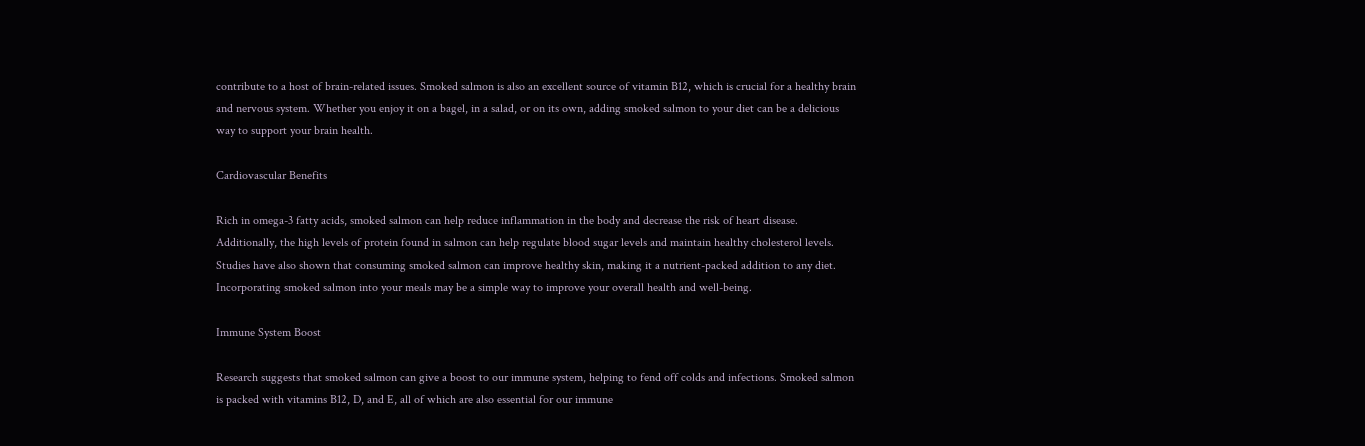contribute to a host of brain-related issues. Smoked salmon is also an excellent source of vitamin B12, which is crucial for a healthy brain and nervous system. Whether you enjoy it on a bagel, in a salad, or on its own, adding smoked salmon to your diet can be a delicious way to support your brain health.

Cardiovascular Benefits

Rich in omega-3 fatty acids, smoked salmon can help reduce inflammation in the body and decrease the risk of heart disease. Additionally, the high levels of protein found in salmon can help regulate blood sugar levels and maintain healthy cholesterol levels. Studies have also shown that consuming smoked salmon can improve healthy skin, making it a nutrient-packed addition to any diet. Incorporating smoked salmon into your meals may be a simple way to improve your overall health and well-being.

Immune System Boost

Research suggests that smoked salmon can give a boost to our immune system, helping to fend off colds and infections. Smoked salmon is packed with vitamins B12, D, and E, all of which are also essential for our immune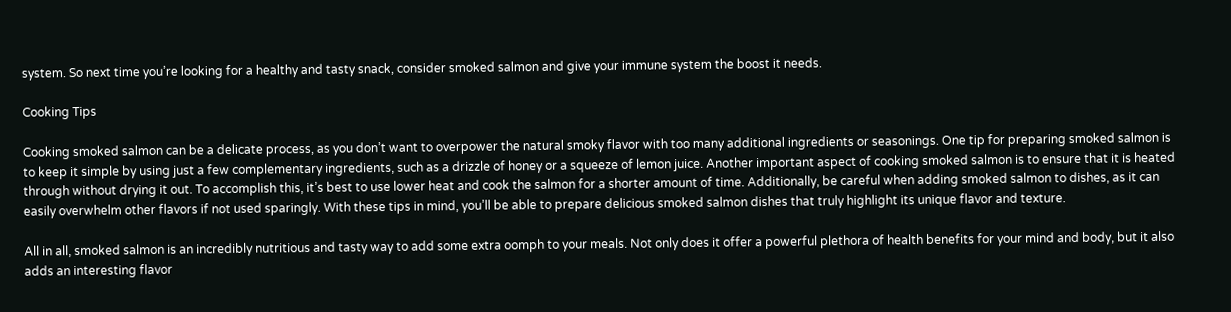system. So next time you’re looking for a healthy and tasty snack, consider smoked salmon and give your immune system the boost it needs.

Cooking Tips

Cooking smoked salmon can be a delicate process, as you don’t want to overpower the natural smoky flavor with too many additional ingredients or seasonings. One tip for preparing smoked salmon is to keep it simple by using just a few complementary ingredients, such as a drizzle of honey or a squeeze of lemon juice. Another important aspect of cooking smoked salmon is to ensure that it is heated through without drying it out. To accomplish this, it’s best to use lower heat and cook the salmon for a shorter amount of time. Additionally, be careful when adding smoked salmon to dishes, as it can easily overwhelm other flavors if not used sparingly. With these tips in mind, you’ll be able to prepare delicious smoked salmon dishes that truly highlight its unique flavor and texture.

All in all, smoked salmon is an incredibly nutritious and tasty way to add some extra oomph to your meals. Not only does it offer a powerful plethora of health benefits for your mind and body, but it also adds an interesting flavor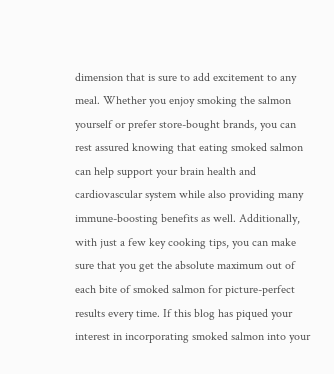dimension that is sure to add excitement to any meal. Whether you enjoy smoking the salmon yourself or prefer store-bought brands, you can rest assured knowing that eating smoked salmon can help support your brain health and cardiovascular system while also providing many immune-boosting benefits as well. Additionally, with just a few key cooking tips, you can make sure that you get the absolute maximum out of each bite of smoked salmon for picture-perfect results every time. If this blog has piqued your interest in incorporating smoked salmon into your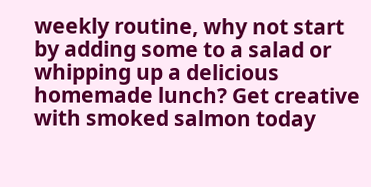weekly routine, why not start by adding some to a salad or whipping up a delicious homemade lunch? Get creative with smoked salmon today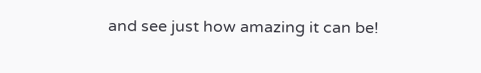and see just how amazing it can be!